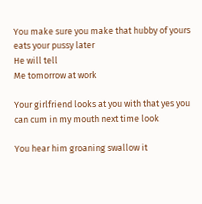You make sure you make that hubby of yours eats your pussy later
He will tell
Me tomorrow at work

Your girlfriend looks at you with that yes you can cum in my mouth next time look

You hear him groaning swallow it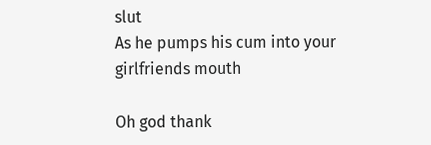slut
As he pumps his cum into your girlfriends mouth

Oh god thank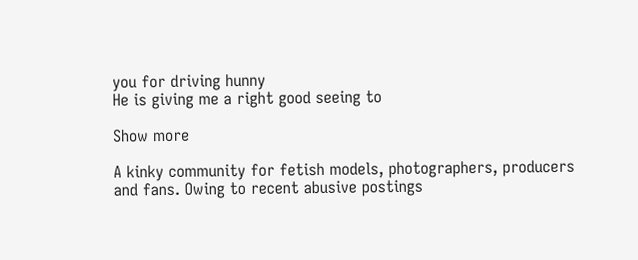you for driving hunny
He is giving me a right good seeing to

Show more

A kinky community for fetish models, photographers, producers and fans. Owing to recent abusive postings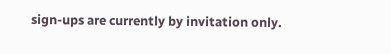sign-ups are currently by invitation only.